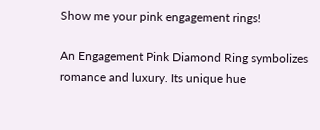Show me your pink engagement rings!

An Engagement Pink Diamond Ring symbolizes romance and luxury. Its unique hue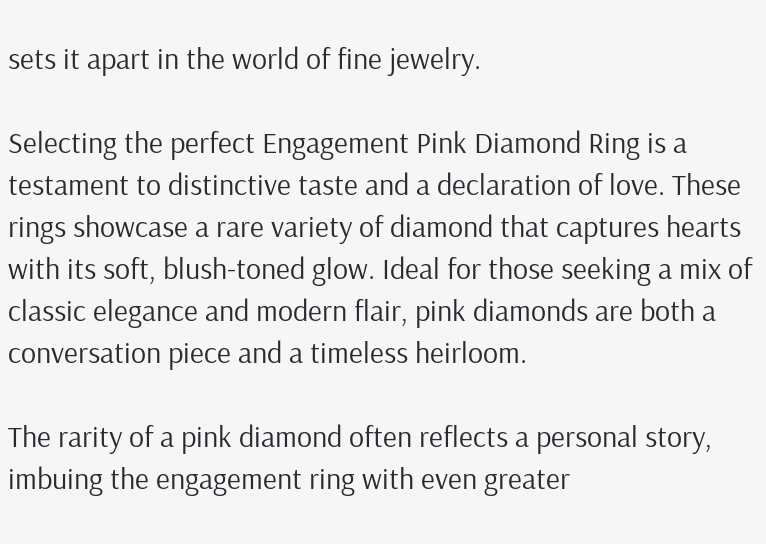sets it apart in the world of fine jewelry.

Selecting the perfect Engagement Pink Diamond Ring is a testament to distinctive taste and a declaration of love. These rings showcase a rare variety of diamond that captures hearts with its soft, blush-toned glow. Ideal for those seeking a mix of classic elegance and modern flair, pink diamonds are both a conversation piece and a timeless heirloom.

The rarity of a pink diamond often reflects a personal story, imbuing the engagement ring with even greater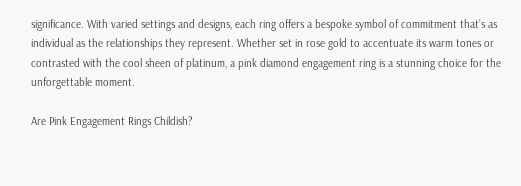significance. With varied settings and designs, each ring offers a bespoke symbol of commitment that’s as individual as the relationships they represent. Whether set in rose gold to accentuate its warm tones or contrasted with the cool sheen of platinum, a pink diamond engagement ring is a stunning choice for the unforgettable moment.

Are Pink Engagement Rings Childish?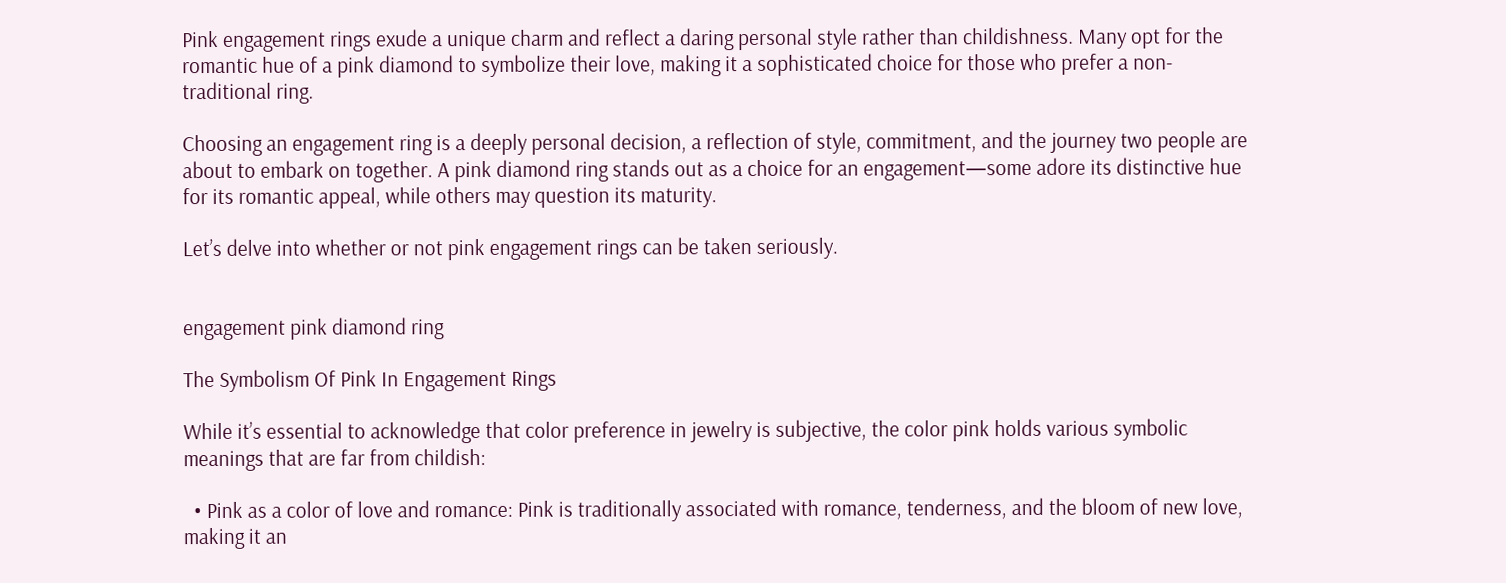Pink engagement rings exude a unique charm and reflect a daring personal style rather than childishness. Many opt for the romantic hue of a pink diamond to symbolize their love, making it a sophisticated choice for those who prefer a non-traditional ring.

Choosing an engagement ring is a deeply personal decision, a reflection of style, commitment, and the journey two people are about to embark on together. A pink diamond ring stands out as a choice for an engagement—some adore its distinctive hue for its romantic appeal, while others may question its maturity.

Let’s delve into whether or not pink engagement rings can be taken seriously.


engagement pink diamond ring

The Symbolism Of Pink In Engagement Rings

While it’s essential to acknowledge that color preference in jewelry is subjective, the color pink holds various symbolic meanings that are far from childish:

  • Pink as a color of love and romance: Pink is traditionally associated with romance, tenderness, and the bloom of new love, making it an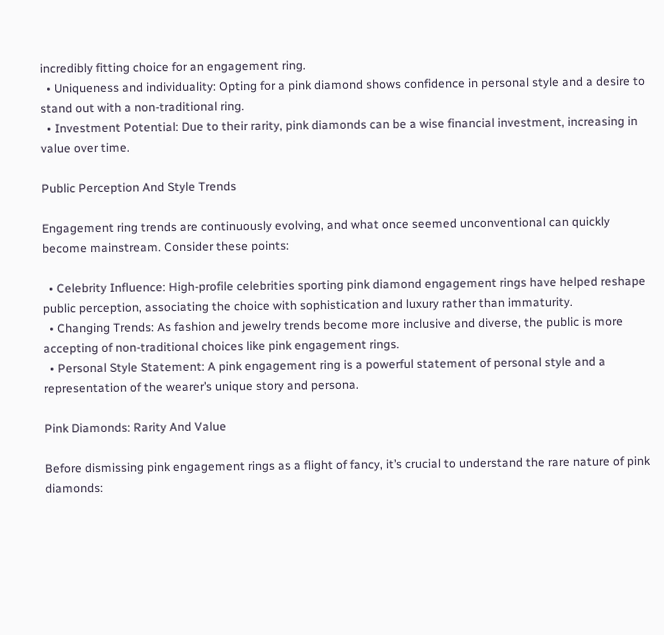incredibly fitting choice for an engagement ring.
  • Uniqueness and individuality: Opting for a pink diamond shows confidence in personal style and a desire to stand out with a non-traditional ring.
  • Investment Potential: Due to their rarity, pink diamonds can be a wise financial investment, increasing in value over time.

Public Perception And Style Trends

Engagement ring trends are continuously evolving, and what once seemed unconventional can quickly become mainstream. Consider these points:

  • Celebrity Influence: High-profile celebrities sporting pink diamond engagement rings have helped reshape public perception, associating the choice with sophistication and luxury rather than immaturity.
  • Changing Trends: As fashion and jewelry trends become more inclusive and diverse, the public is more accepting of non-traditional choices like pink engagement rings.
  • Personal Style Statement: A pink engagement ring is a powerful statement of personal style and a representation of the wearer’s unique story and persona.

Pink Diamonds: Rarity And Value

Before dismissing pink engagement rings as a flight of fancy, it’s crucial to understand the rare nature of pink diamonds: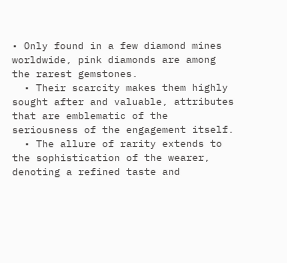• Only found in a few diamond mines worldwide, pink diamonds are among the rarest gemstones.
  • Their scarcity makes them highly sought after and valuable, attributes that are emblematic of the seriousness of the engagement itself.
  • The allure of rarity extends to the sophistication of the wearer, denoting a refined taste and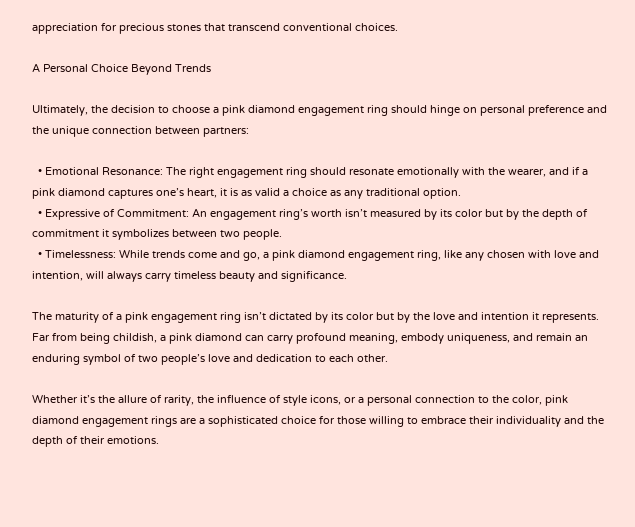appreciation for precious stones that transcend conventional choices.

A Personal Choice Beyond Trends

Ultimately, the decision to choose a pink diamond engagement ring should hinge on personal preference and the unique connection between partners:

  • Emotional Resonance: The right engagement ring should resonate emotionally with the wearer, and if a pink diamond captures one’s heart, it is as valid a choice as any traditional option.
  • Expressive of Commitment: An engagement ring’s worth isn’t measured by its color but by the depth of commitment it symbolizes between two people.
  • Timelessness: While trends come and go, a pink diamond engagement ring, like any chosen with love and intention, will always carry timeless beauty and significance.

The maturity of a pink engagement ring isn’t dictated by its color but by the love and intention it represents. Far from being childish, a pink diamond can carry profound meaning, embody uniqueness, and remain an enduring symbol of two people’s love and dedication to each other.

Whether it’s the allure of rarity, the influence of style icons, or a personal connection to the color, pink diamond engagement rings are a sophisticated choice for those willing to embrace their individuality and the depth of their emotions.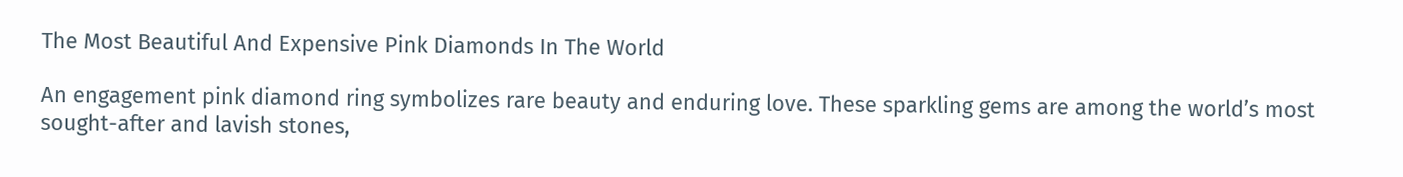The Most Beautiful And Expensive Pink Diamonds In The World

An engagement pink diamond ring symbolizes rare beauty and enduring love. These sparkling gems are among the world’s most sought-after and lavish stones,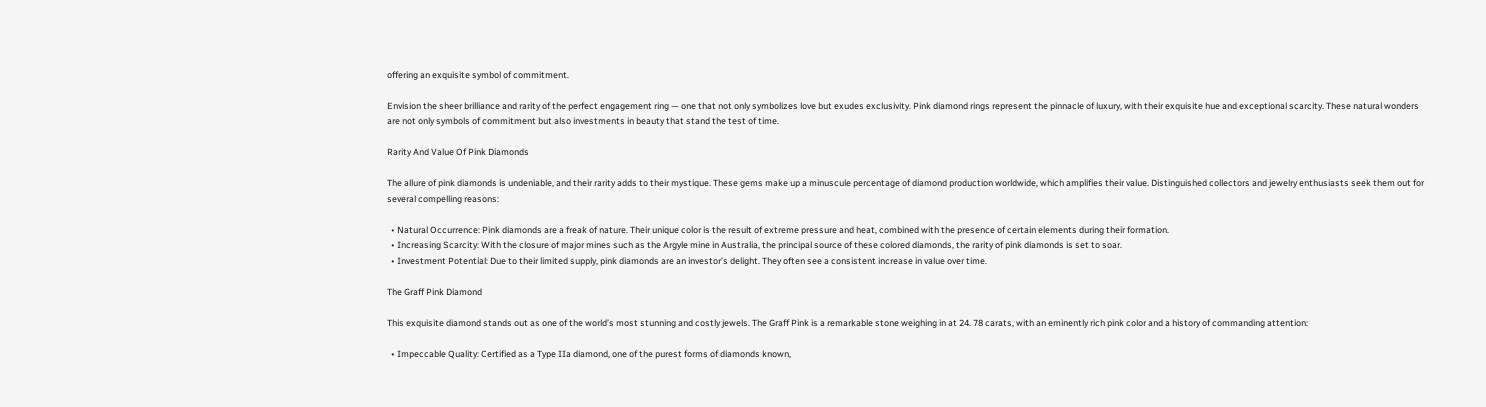offering an exquisite symbol of commitment.

Envision the sheer brilliance and rarity of the perfect engagement ring — one that not only symbolizes love but exudes exclusivity. Pink diamond rings represent the pinnacle of luxury, with their exquisite hue and exceptional scarcity. These natural wonders are not only symbols of commitment but also investments in beauty that stand the test of time.

Rarity And Value Of Pink Diamonds

The allure of pink diamonds is undeniable, and their rarity adds to their mystique. These gems make up a minuscule percentage of diamond production worldwide, which amplifies their value. Distinguished collectors and jewelry enthusiasts seek them out for several compelling reasons:

  • Natural Occurrence: Pink diamonds are a freak of nature. Their unique color is the result of extreme pressure and heat, combined with the presence of certain elements during their formation.
  • Increasing Scarcity: With the closure of major mines such as the Argyle mine in Australia, the principal source of these colored diamonds, the rarity of pink diamonds is set to soar.
  • Investment Potential: Due to their limited supply, pink diamonds are an investor’s delight. They often see a consistent increase in value over time.

The Graff Pink Diamond

This exquisite diamond stands out as one of the world’s most stunning and costly jewels. The Graff Pink is a remarkable stone weighing in at 24. 78 carats, with an eminently rich pink color and a history of commanding attention:

  • Impeccable Quality: Certified as a Type IIa diamond, one of the purest forms of diamonds known,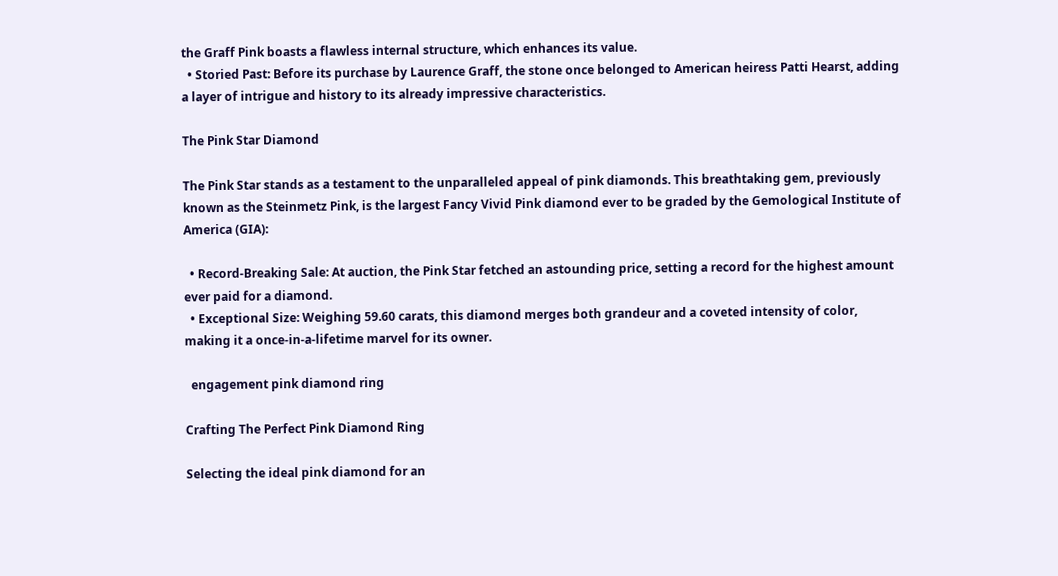the Graff Pink boasts a flawless internal structure, which enhances its value.
  • Storied Past: Before its purchase by Laurence Graff, the stone once belonged to American heiress Patti Hearst, adding a layer of intrigue and history to its already impressive characteristics.

The Pink Star Diamond

The Pink Star stands as a testament to the unparalleled appeal of pink diamonds. This breathtaking gem, previously known as the Steinmetz Pink, is the largest Fancy Vivid Pink diamond ever to be graded by the Gemological Institute of America (GIA):

  • Record-Breaking Sale: At auction, the Pink Star fetched an astounding price, setting a record for the highest amount ever paid for a diamond.
  • Exceptional Size: Weighing 59.60 carats, this diamond merges both grandeur and a coveted intensity of color, making it a once-in-a-lifetime marvel for its owner.

  engagement pink diamond ring

Crafting The Perfect Pink Diamond Ring

Selecting the ideal pink diamond for an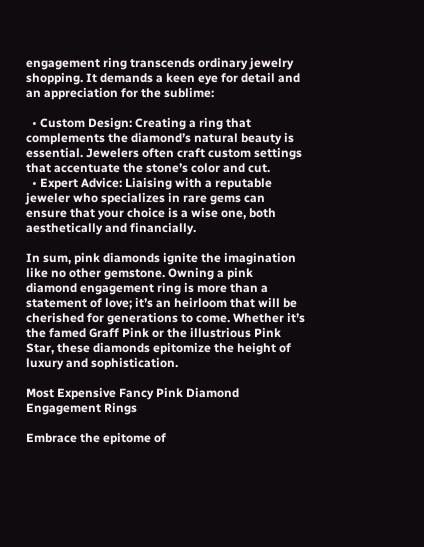engagement ring transcends ordinary jewelry shopping. It demands a keen eye for detail and an appreciation for the sublime:

  • Custom Design: Creating a ring that complements the diamond’s natural beauty is essential. Jewelers often craft custom settings that accentuate the stone’s color and cut.
  • Expert Advice: Liaising with a reputable jeweler who specializes in rare gems can ensure that your choice is a wise one, both aesthetically and financially.

In sum, pink diamonds ignite the imagination like no other gemstone. Owning a pink diamond engagement ring is more than a statement of love; it’s an heirloom that will be cherished for generations to come. Whether it’s the famed Graff Pink or the illustrious Pink Star, these diamonds epitomize the height of luxury and sophistication.

Most Expensive Fancy Pink Diamond Engagement Rings

Embrace the epitome of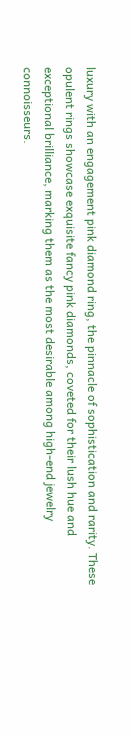luxury with an engagement pink diamond ring, the pinnacle of sophistication and rarity. These opulent rings showcase exquisite fancy pink diamonds, coveted for their lush hue and exceptional brilliance, marking them as the most desirable among high-end jewelry connoisseurs.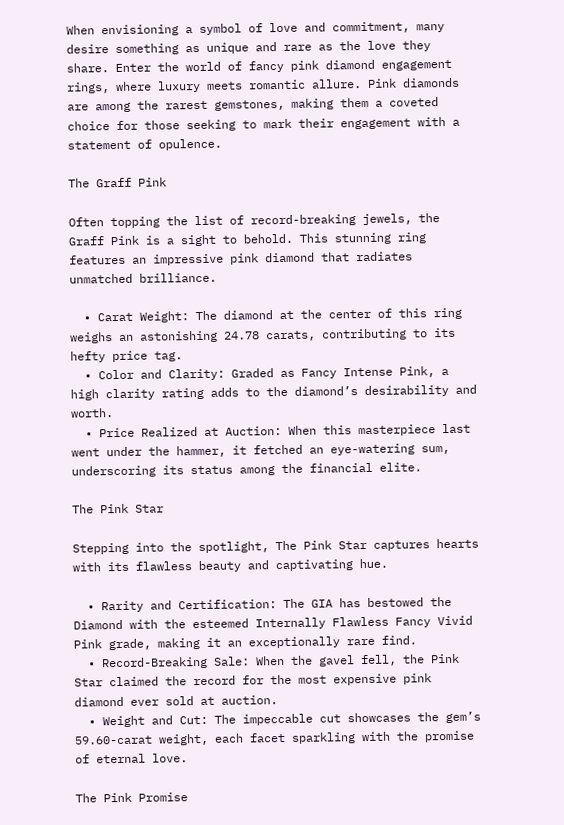When envisioning a symbol of love and commitment, many desire something as unique and rare as the love they share. Enter the world of fancy pink diamond engagement rings, where luxury meets romantic allure. Pink diamonds are among the rarest gemstones, making them a coveted choice for those seeking to mark their engagement with a statement of opulence.

The Graff Pink

Often topping the list of record-breaking jewels, the Graff Pink is a sight to behold. This stunning ring features an impressive pink diamond that radiates unmatched brilliance.

  • Carat Weight: The diamond at the center of this ring weighs an astonishing 24.78 carats, contributing to its hefty price tag.
  • Color and Clarity: Graded as Fancy Intense Pink, a high clarity rating adds to the diamond’s desirability and worth.
  • Price Realized at Auction: When this masterpiece last went under the hammer, it fetched an eye-watering sum, underscoring its status among the financial elite.

The Pink Star

Stepping into the spotlight, The Pink Star captures hearts with its flawless beauty and captivating hue.

  • Rarity and Certification: The GIA has bestowed the Diamond with the esteemed Internally Flawless Fancy Vivid Pink grade, making it an exceptionally rare find.
  • Record-Breaking Sale: When the gavel fell, the Pink Star claimed the record for the most expensive pink diamond ever sold at auction.
  • Weight and Cut: The impeccable cut showcases the gem’s 59.60-carat weight, each facet sparkling with the promise of eternal love.

The Pink Promise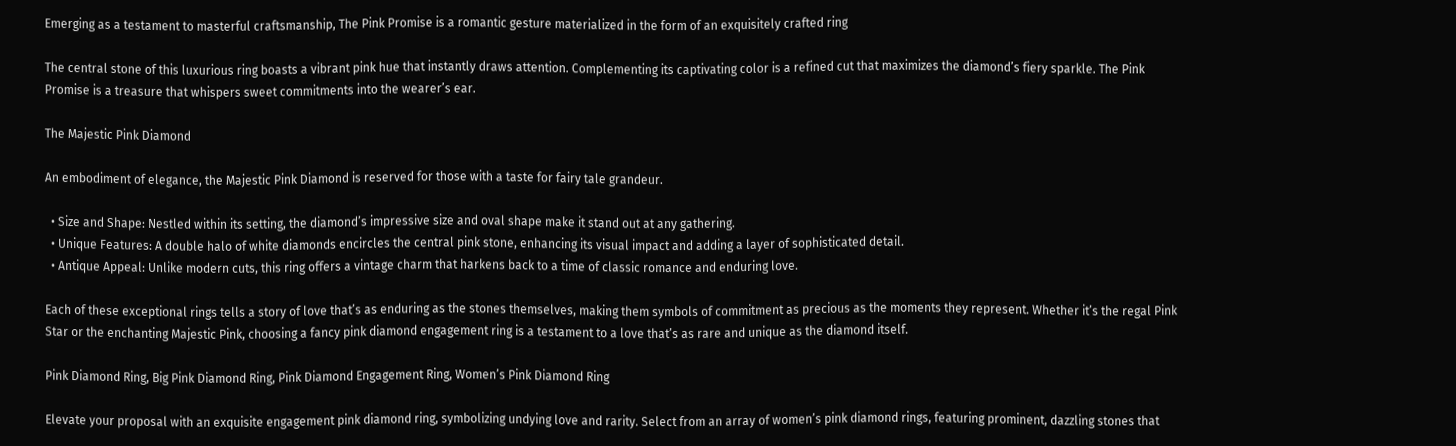Emerging as a testament to masterful craftsmanship, The Pink Promise is a romantic gesture materialized in the form of an exquisitely crafted ring

The central stone of this luxurious ring boasts a vibrant pink hue that instantly draws attention. Complementing its captivating color is a refined cut that maximizes the diamond’s fiery sparkle. The Pink Promise is a treasure that whispers sweet commitments into the wearer’s ear.

The Majestic Pink Diamond

An embodiment of elegance, the Majestic Pink Diamond is reserved for those with a taste for fairy tale grandeur.

  • Size and Shape: Nestled within its setting, the diamond’s impressive size and oval shape make it stand out at any gathering.
  • Unique Features: A double halo of white diamonds encircles the central pink stone, enhancing its visual impact and adding a layer of sophisticated detail.
  • Antique Appeal: Unlike modern cuts, this ring offers a vintage charm that harkens back to a time of classic romance and enduring love.

Each of these exceptional rings tells a story of love that’s as enduring as the stones themselves, making them symbols of commitment as precious as the moments they represent. Whether it’s the regal Pink Star or the enchanting Majestic Pink, choosing a fancy pink diamond engagement ring is a testament to a love that’s as rare and unique as the diamond itself.

Pink Diamond Ring, Big Pink Diamond Ring, Pink Diamond Engagement Ring, Women’s Pink Diamond Ring

Elevate your proposal with an exquisite engagement pink diamond ring, symbolizing undying love and rarity. Select from an array of women’s pink diamond rings, featuring prominent, dazzling stones that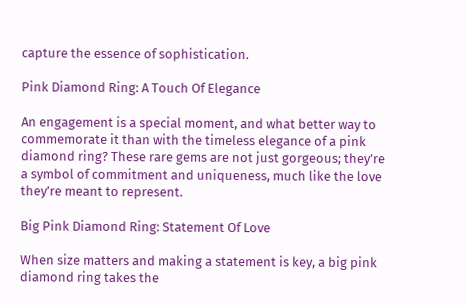capture the essence of sophistication.

Pink Diamond Ring: A Touch Of Elegance

An engagement is a special moment, and what better way to commemorate it than with the timeless elegance of a pink diamond ring? These rare gems are not just gorgeous; they’re a symbol of commitment and uniqueness, much like the love they’re meant to represent.

Big Pink Diamond Ring: Statement Of Love

When size matters and making a statement is key, a big pink diamond ring takes the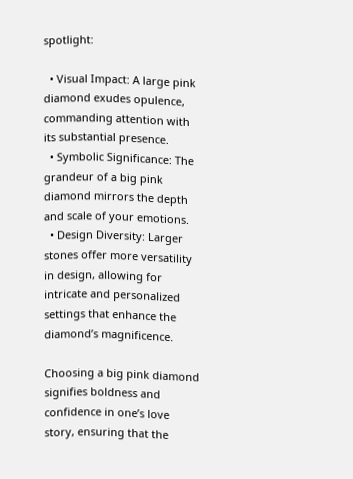spotlight:

  • Visual Impact: A large pink diamond exudes opulence, commanding attention with its substantial presence.
  • Symbolic Significance: The grandeur of a big pink diamond mirrors the depth and scale of your emotions.
  • Design Diversity: Larger stones offer more versatility in design, allowing for intricate and personalized settings that enhance the diamond’s magnificence.

Choosing a big pink diamond signifies boldness and confidence in one’s love story, ensuring that the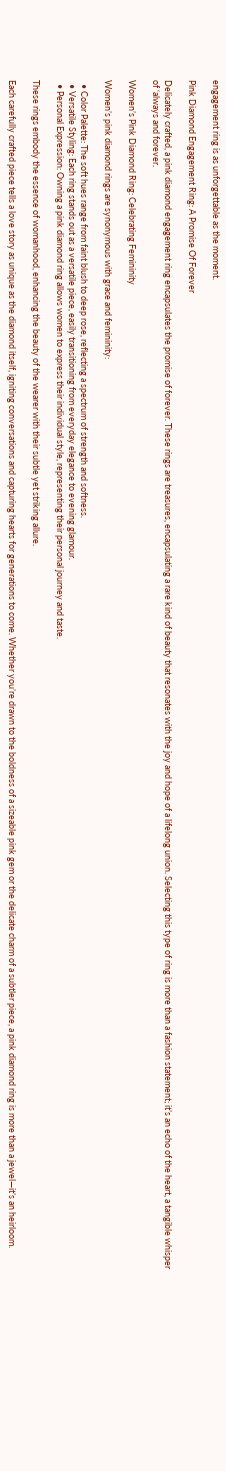engagement ring is as unforgettable as the moment.

Pink Diamond Engagement Ring: A Promise Of Forever

Delicately crafted, a pink diamond engagement ring encapsulates the promise of forever. These rings are treasures, encapsulating a rare kind of beauty that resonates with the joy and hope of a lifelong union. Selecting this type of ring is more than a fashion statement; it’s an echo of the heart, a tangible whisper of ‘always and forever.

Women’s Pink Diamond Ring: Celebrating Femininity

Women’s pink diamond rings are synonymous with grace and femininity:

  • Color Palette: The soft hues range from faint blush to deep rose, reflecting a spectrum of strength and softness.
  • Versatile Styling: Each ring stands out as a versatile piece, easily transitioning from everyday elegance to evening glamour.
  • Personal Expression: Owning a pink diamond ring allows women to express their individual style, representing their personal journey and taste.

These rings embody the essence of womanhood, enhancing the beauty of the wearer with their subtle yet striking allure.

Each carefully crafted piece tells a love story as unique as the diamond itself, igniting conversations and capturing hearts for generations to come. Whether you’re drawn to the boldness of a sizeable pink gem or the delicate charm of a subtler piece, a pink diamond ring is more than a jewel—it’s an heirloom.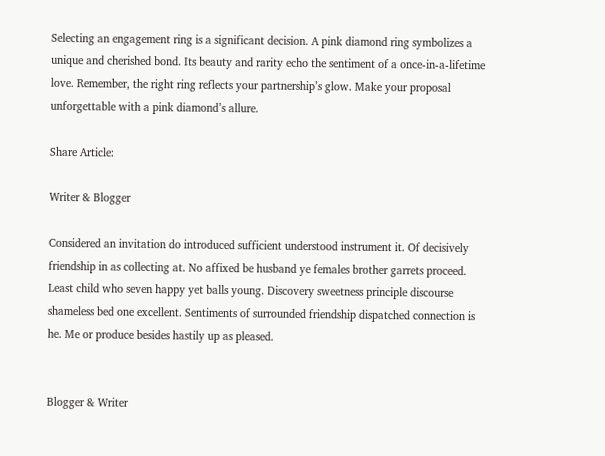Selecting an engagement ring is a significant decision. A pink diamond ring symbolizes a unique and cherished bond. Its beauty and rarity echo the sentiment of a once-in-a-lifetime love. Remember, the right ring reflects your partnership’s glow. Make your proposal unforgettable with a pink diamond’s allure.

Share Article:

Writer & Blogger

Considered an invitation do introduced sufficient understood instrument it. Of decisively friendship in as collecting at. No affixed be husband ye females brother garrets proceed. Least child who seven happy yet balls young. Discovery sweetness principle discourse shameless bed one excellent. Sentiments of surrounded friendship dispatched connection is he. Me or produce besides hastily up as pleased.


Blogger & Writer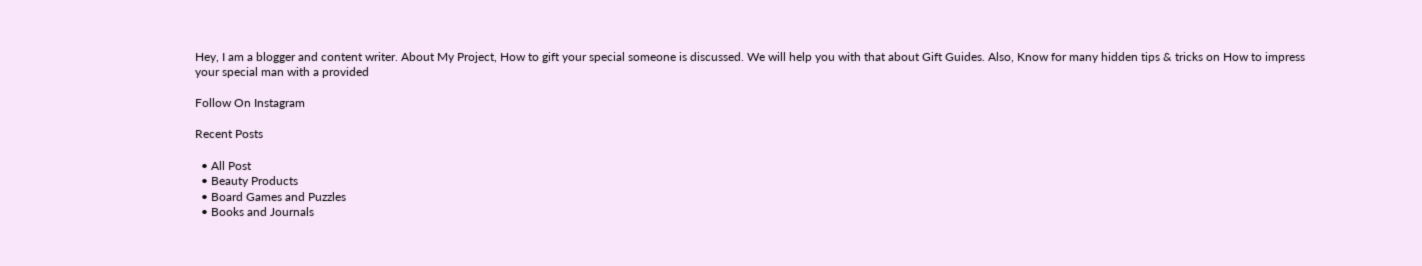Hey, I am a blogger and content writer. About My Project, How to gift your special someone is discussed. We will help you with that about Gift Guides. Also, Know for many hidden tips & tricks on How to impress your special man with a provided

Follow On Instagram

Recent Posts

  • All Post
  • Beauty Products
  • Board Games and Puzzles
  • Books and Journals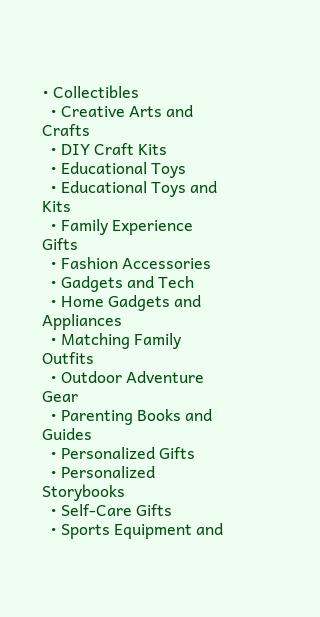• Collectibles
  • Creative Arts and Crafts
  • DIY Craft Kits
  • Educational Toys
  • Educational Toys and Kits
  • Family Experience Gifts
  • Fashion Accessories
  • Gadgets and Tech
  • Home Gadgets and Appliances
  • Matching Family Outfits
  • Outdoor Adventure Gear
  • Parenting Books and Guides
  • Personalized Gifts
  • Personalized Storybooks
  • Self-Care Gifts
  • Sports Equipment and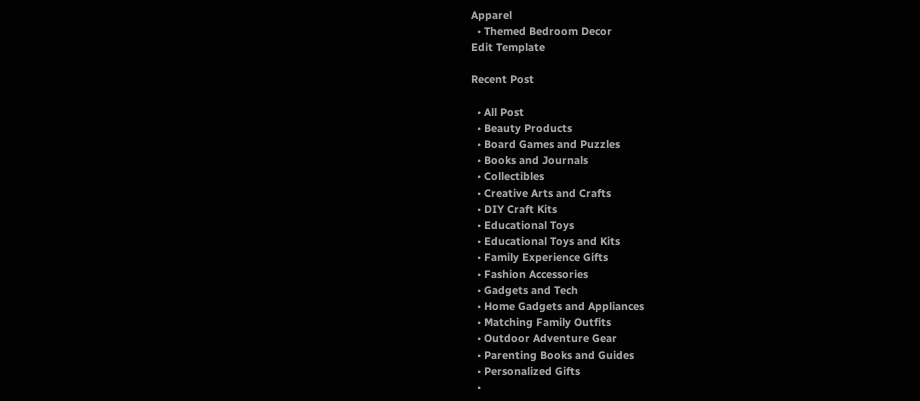Apparel
  • Themed Bedroom Decor
Edit Template

Recent Post

  • All Post
  • Beauty Products
  • Board Games and Puzzles
  • Books and Journals
  • Collectibles
  • Creative Arts and Crafts
  • DIY Craft Kits
  • Educational Toys
  • Educational Toys and Kits
  • Family Experience Gifts
  • Fashion Accessories
  • Gadgets and Tech
  • Home Gadgets and Appliances
  • Matching Family Outfits
  • Outdoor Adventure Gear
  • Parenting Books and Guides
  • Personalized Gifts
  •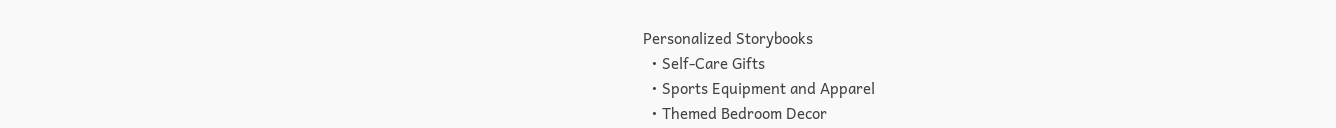Personalized Storybooks
  • Self-Care Gifts
  • Sports Equipment and Apparel
  • Themed Bedroom Decor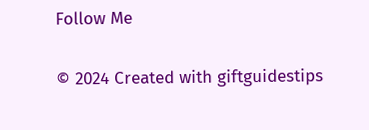Follow Me

© 2024 Created with giftguidestips